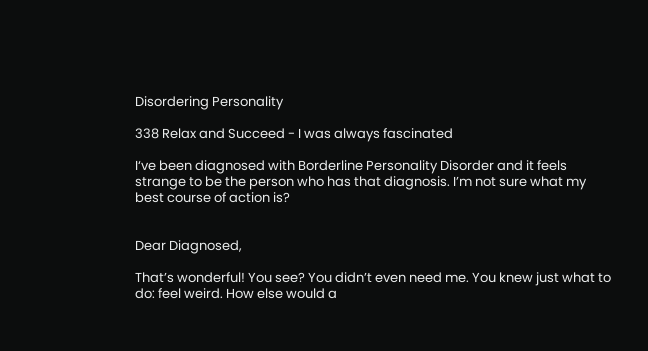Disordering Personality

338 Relax and Succeed - I was always fascinated

I‘ve been diagnosed with Borderline Personality Disorder and it feels strange to be the person who has that diagnosis. I’m not sure what my best course of action is?


Dear Diagnosed,

That’s wonderful! You see? You didn’t even need me. You knew just what to do: feel weird. How else would a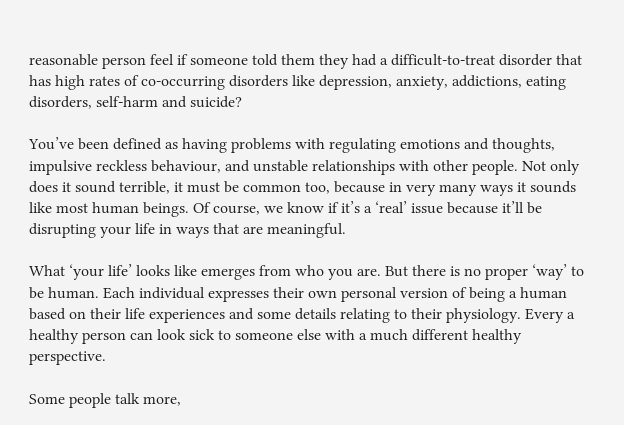reasonable person feel if someone told them they had a difficult-to-treat disorder that has high rates of co-occurring disorders like depression, anxiety, addictions, eating disorders, self-harm and suicide?

You’ve been defined as having problems with regulating emotions and thoughts, impulsive reckless behaviour, and unstable relationships with other people. Not only does it sound terrible, it must be common too, because in very many ways it sounds like most human beings. Of course, we know if it’s a ‘real’ issue because it’ll be disrupting your life in ways that are meaningful.

What ‘your life’ looks like emerges from who you are. But there is no proper ‘way’ to be human. Each individual expresses their own personal version of being a human based on their life experiences and some details relating to their physiology. Every a healthy person can look sick to someone else with a much different healthy perspective.

Some people talk more,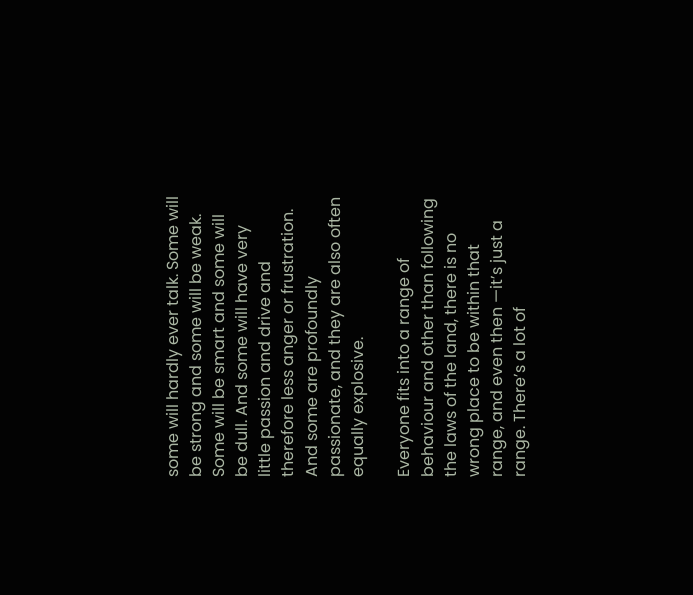some will hardly ever talk. Some will be strong and some will be weak. Some will be smart and some will be dull. And some will have very little passion and drive and therefore less anger or frustration. And some are profoundly passionate, and they are also often equally explosive.

Everyone fits into a range of behaviour and other than following the laws of the land, there is no wrong place to be within that range, and even then —it’s just a range. There’s a lot of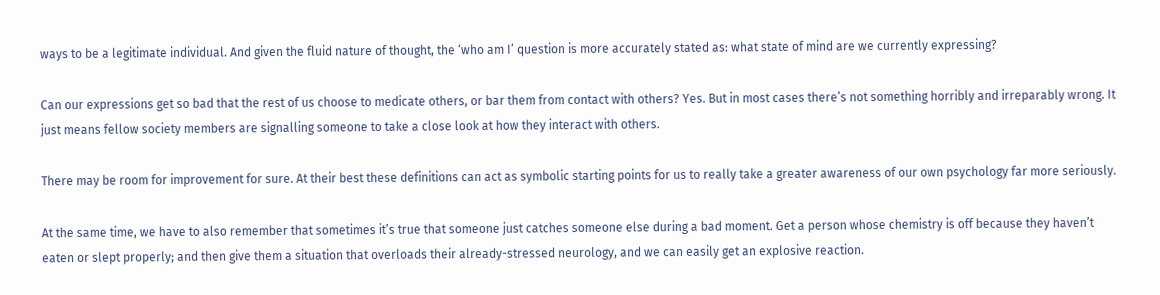ways to be a legitimate individual. And given the fluid nature of thought, the ‘who am I’ question is more accurately stated as: what state of mind are we currently expressing?

Can our expressions get so bad that the rest of us choose to medicate others, or bar them from contact with others? Yes. But in most cases there’s not something horribly and irreparably wrong. It just means fellow society members are signalling someone to take a close look at how they interact with others.

There may be room for improvement for sure. At their best these definitions can act as symbolic starting points for us to really take a greater awareness of our own psychology far more seriously.

At the same time, we have to also remember that sometimes it’s true that someone just catches someone else during a bad moment. Get a person whose chemistry is off because they haven’t eaten or slept properly; and then give them a situation that overloads their already-stressed neurology, and we can easily get an explosive reaction.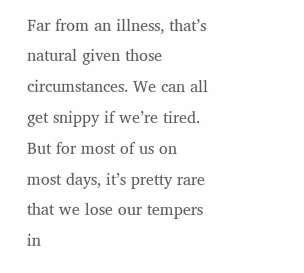Far from an illness, that’s natural given those circumstances. We can all get snippy if we’re tired. But for most of us on most days, it’s pretty rare that we lose our tempers in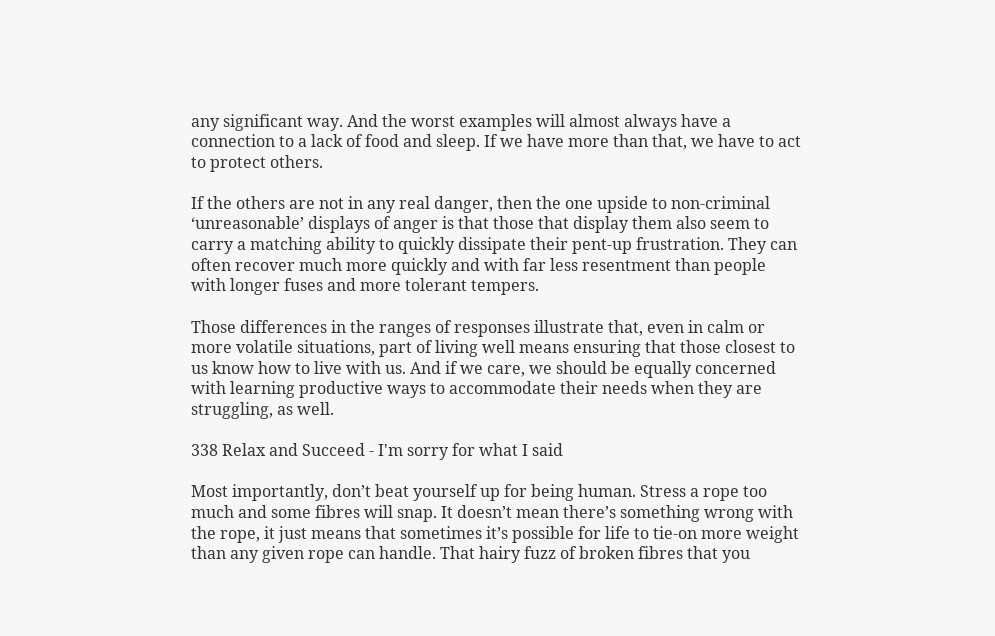any significant way. And the worst examples will almost always have a connection to a lack of food and sleep. If we have more than that, we have to act to protect others.

If the others are not in any real danger, then the one upside to non-criminal ‘unreasonable’ displays of anger is that those that display them also seem to carry a matching ability to quickly dissipate their pent-up frustration. They can often recover much more quickly and with far less resentment than people with longer fuses and more tolerant tempers.

Those differences in the ranges of responses illustrate that, even in calm or more volatile situations, part of living well means ensuring that those closest to us know how to live with us. And if we care, we should be equally concerned with learning productive ways to accommodate their needs when they are struggling, as well.

338 Relax and Succeed - I'm sorry for what I said

Most importantly, don’t beat yourself up for being human. Stress a rope too much and some fibres will snap. It doesn’t mean there’s something wrong with the rope, it just means that sometimes it’s possible for life to tie-on more weight than any given rope can handle. That hairy fuzz of broken fibres that you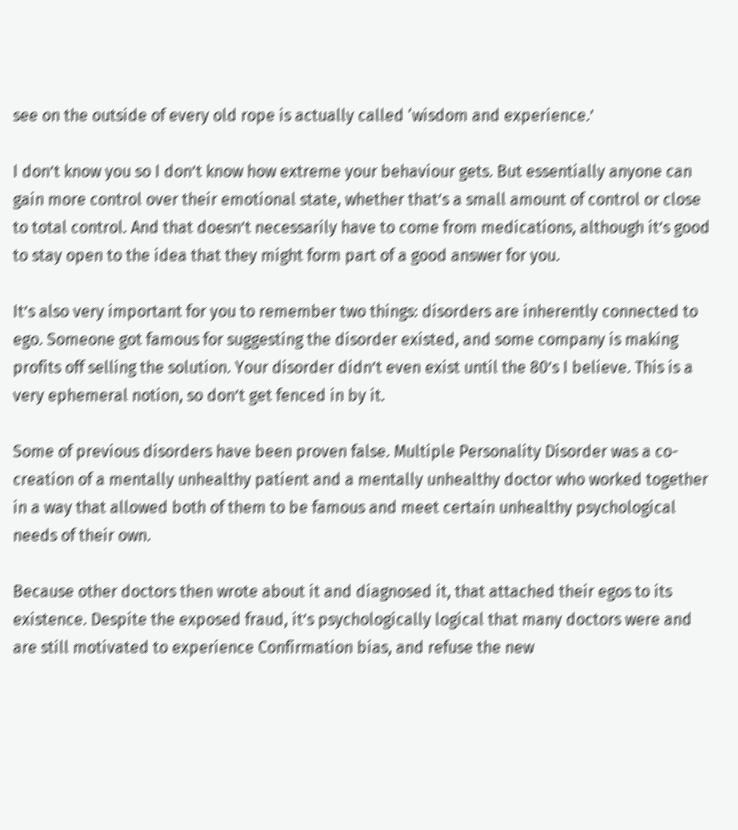see on the outside of every old rope is actually called ‘wisdom and experience.’

I don’t know you so I don’t know how extreme your behaviour gets. But essentially anyone can gain more control over their emotional state, whether that’s a small amount of control or close to total control. And that doesn’t necessarily have to come from medications, although it’s good to stay open to the idea that they might form part of a good answer for you.

It’s also very important for you to remember two things: disorders are inherently connected to ego. Someone got famous for suggesting the disorder existed, and some company is making profits off selling the solution. Your disorder didn’t even exist until the 80’s I believe. This is a very ephemeral notion, so don’t get fenced in by it.

Some of previous disorders have been proven false. Multiple Personality Disorder was a co-creation of a mentally unhealthy patient and a mentally unhealthy doctor who worked together in a way that allowed both of them to be famous and meet certain unhealthy psychological needs of their own.

Because other doctors then wrote about it and diagnosed it, that attached their egos to its existence. Despite the exposed fraud, it’s psychologically logical that many doctors were and are still motivated to experience Confirmation bias, and refuse the new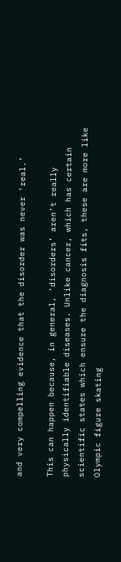and very compelling evidence that the disorder was never ‘real.’

This can happen because, in general, ‘disorders’ aren’t really physically identifiable diseases. Unlike cancer, which has certain scientific states which ensure the diagnosis fits, these are more like Olympic figure skating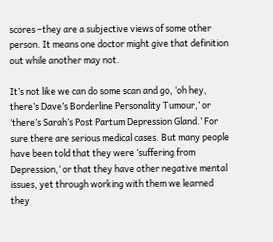scores –they are a subjective views of some other person. It means one doctor might give that definition out while another may not.

It’s not like we can do some scan and go, ‘oh hey, there’s Dave’s Borderline Personality Tumour,’ or ‘there’s Sarah’s Post Partum Depression Gland.’ For sure there are serious medical cases. But many people have been told that they were ‘suffering from Depression,’ or that they have other negative mental issues, yet through working with them we learned they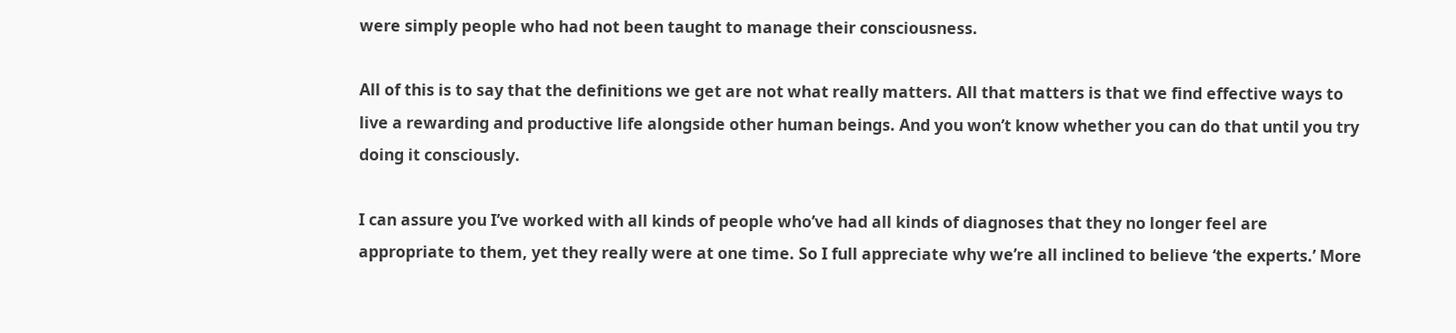were simply people who had not been taught to manage their consciousness.

All of this is to say that the definitions we get are not what really matters. All that matters is that we find effective ways to live a rewarding and productive life alongside other human beings. And you won’t know whether you can do that until you try doing it consciously.

I can assure you I’ve worked with all kinds of people who’ve had all kinds of diagnoses that they no longer feel are appropriate to them, yet they really were at one time. So I full appreciate why we’re all inclined to believe ‘the experts.’ More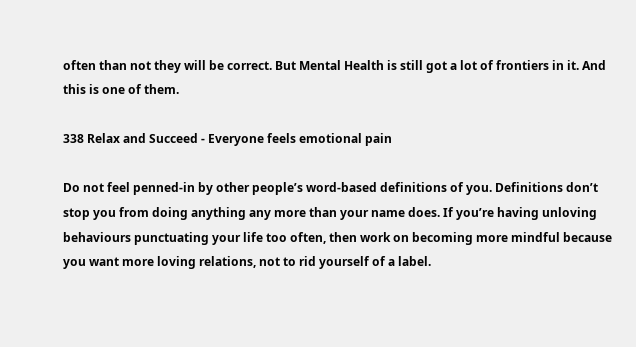often than not they will be correct. But Mental Health is still got a lot of frontiers in it. And this is one of them.

338 Relax and Succeed - Everyone feels emotional pain

Do not feel penned-in by other people’s word-based definitions of you. Definitions don’t stop you from doing anything any more than your name does. If you’re having unloving behaviours punctuating your life too often, then work on becoming more mindful because you want more loving relations, not to rid yourself of a label.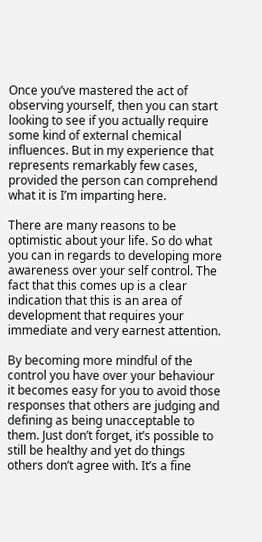Once you’ve mastered the act of observing yourself, then you can start looking to see if you actually require some kind of external chemical influences. But in my experience that represents remarkably few cases, provided the person can comprehend what it is I’m imparting here.

There are many reasons to be optimistic about your life. So do what you can in regards to developing more awareness over your self control. The fact that this comes up is a clear indication that this is an area of development that requires your immediate and very earnest attention.

By becoming more mindful of the control you have over your behaviour it becomes easy for you to avoid those responses that others are judging and defining as being unacceptable to them. Just don’t forget, it’s possible to still be healthy and yet do things others don’t agree with. It’s a fine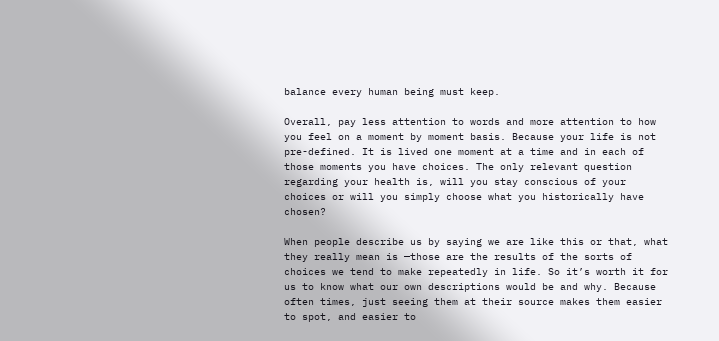balance every human being must keep.

Overall, pay less attention to words and more attention to how you feel on a moment by moment basis. Because your life is not pre-defined. It is lived one moment at a time and in each of those moments you have choices. The only relevant question regarding your health is, will you stay conscious of your choices or will you simply choose what you historically have chosen?

When people describe us by saying we are like this or that, what they really mean is —those are the results of the sorts of choices we tend to make repeatedly in life. So it’s worth it for us to know what our own descriptions would be and why. Because often times, just seeing them at their source makes them easier to spot, and easier to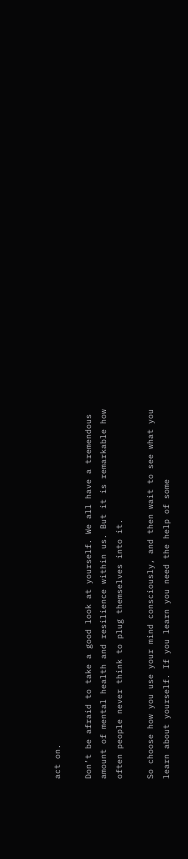act on.

Don’t be afraid to take a good look at yourself. We all have a tremendous amount of mental health and resilience within us. But it is remarkable how often people never think to plug themselves into it.

So choose how you use your mind consciously, and then wait to see what you learn about yourself. If you learn you need the help of some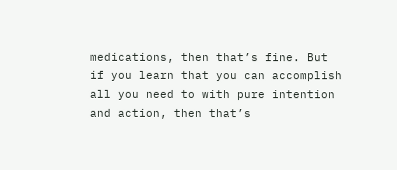medications, then that’s fine. But if you learn that you can accomplish all you need to with pure intention and action, then that’s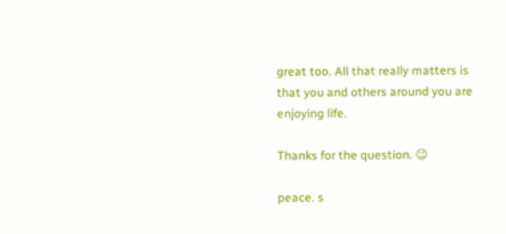great too. All that really matters is that you and others around you are enjoying life.

Thanks for the question. 😉

peace. s